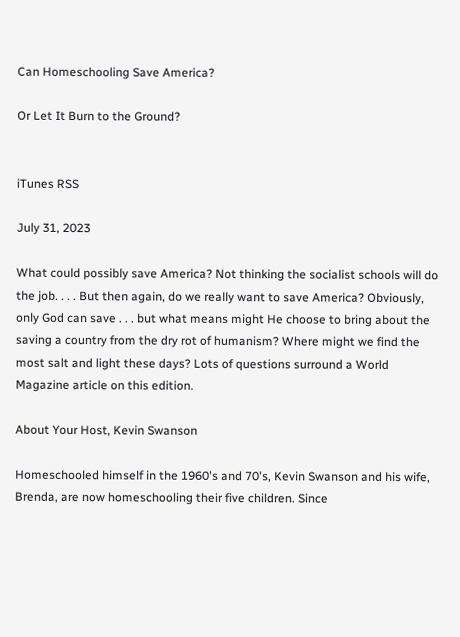Can Homeschooling Save America?

Or Let It Burn to the Ground?


iTunes RSS

July 31, 2023

What could possibly save America? Not thinking the socialist schools will do the job. . . . But then again, do we really want to save America? Obviously, only God can save . . . but what means might He choose to bring about the saving a country from the dry rot of humanism? Where might we find the most salt and light these days? Lots of questions surround a World Magazine article on this edition.

About Your Host, Kevin Swanson

Homeschooled himself in the 1960's and 70's, Kevin Swanson and his wife, Brenda, are now homeschooling their five children. Since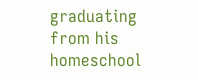graduating from his homeschool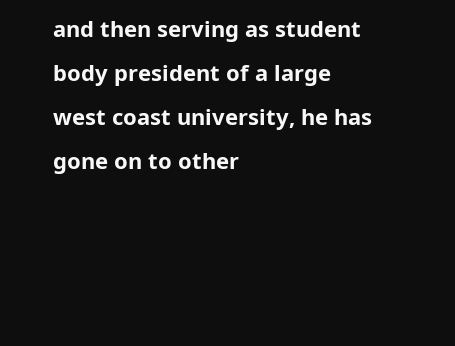and then serving as student body president of a large west coast university, he has gone on to other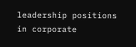leadership positions in corporate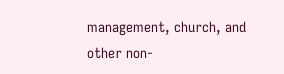management, church, and other non-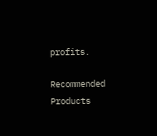profits.

Recommended Products